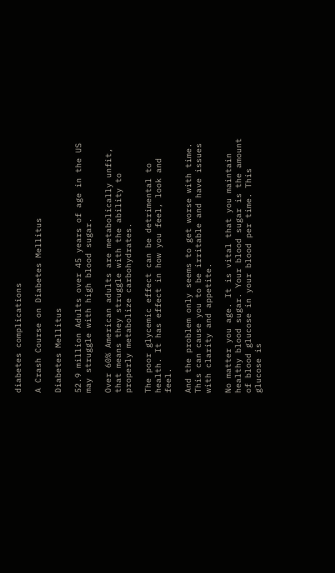diabetes complications

A Crash Course on Diabetes Mellitus

Diabetes Mellitus

52.9 million Adults over 45 years of age in the US may struggle with high blood sugar.

Over 60% American adults are metabolically unfit, that means they struggle with the ability to properly metabolize carbohydrates.

The poor glycemic effect can be detrimental to health. It has effect in how you feel, look and feel.

And the problem only seems to get worse with time. This can cause you to be irritable and have issues with clarity and appetite.

No matter you age. It is vital that you maintain healthy blood sugar. Your blood sugar is the amount of blood glucose in your blood per time. This glucose is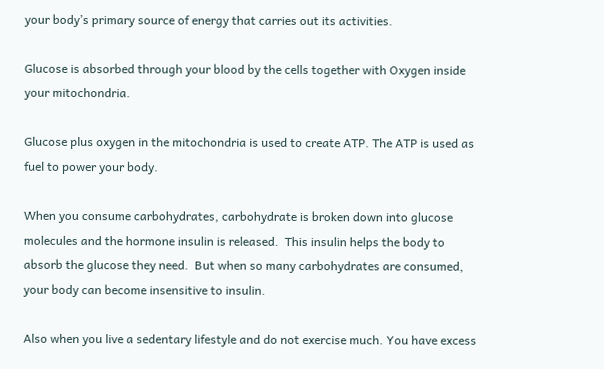your body’s primary source of energy that carries out its activities.

Glucose is absorbed through your blood by the cells together with Oxygen inside your mitochondria.

Glucose plus oxygen in the mitochondria is used to create ATP. The ATP is used as fuel to power your body.

When you consume carbohydrates, carbohydrate is broken down into glucose molecules and the hormone insulin is released.  This insulin helps the body to absorb the glucose they need.  But when so many carbohydrates are consumed, your body can become insensitive to insulin.

Also when you live a sedentary lifestyle and do not exercise much. You have excess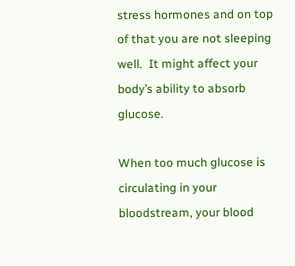stress hormones and on top of that you are not sleeping well.  It might affect your body’s ability to absorb glucose.

When too much glucose is circulating in your bloodstream, your blood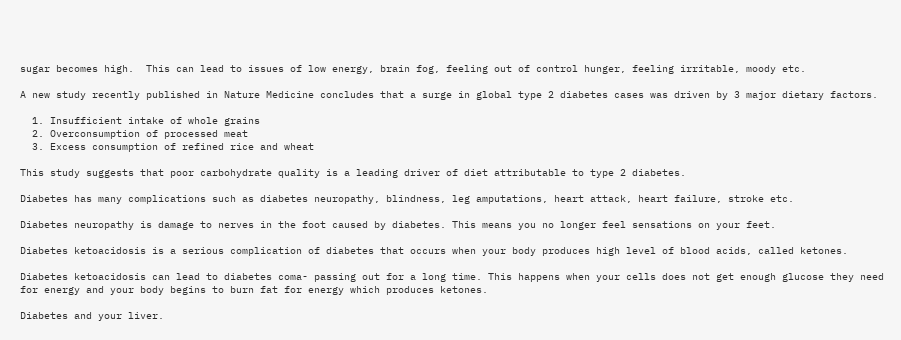sugar becomes high.  This can lead to issues of low energy, brain fog, feeling out of control hunger, feeling irritable, moody etc.

A new study recently published in Nature Medicine concludes that a surge in global type 2 diabetes cases was driven by 3 major dietary factors.

  1. Insufficient intake of whole grains
  2. Overconsumption of processed meat
  3. Excess consumption of refined rice and wheat

This study suggests that poor carbohydrate quality is a leading driver of diet attributable to type 2 diabetes.

Diabetes has many complications such as diabetes neuropathy, blindness, leg amputations, heart attack, heart failure, stroke etc.

Diabetes neuropathy is damage to nerves in the foot caused by diabetes. This means you no longer feel sensations on your feet.

Diabetes ketoacidosis is a serious complication of diabetes that occurs when your body produces high level of blood acids, called ketones.

Diabetes ketoacidosis can lead to diabetes coma- passing out for a long time. This happens when your cells does not get enough glucose they need for energy and your body begins to burn fat for energy which produces ketones.

Diabetes and your liver.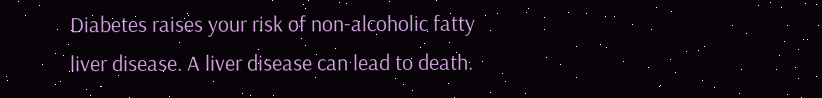Diabetes raises your risk of non-alcoholic fatty liver disease. A liver disease can lead to death.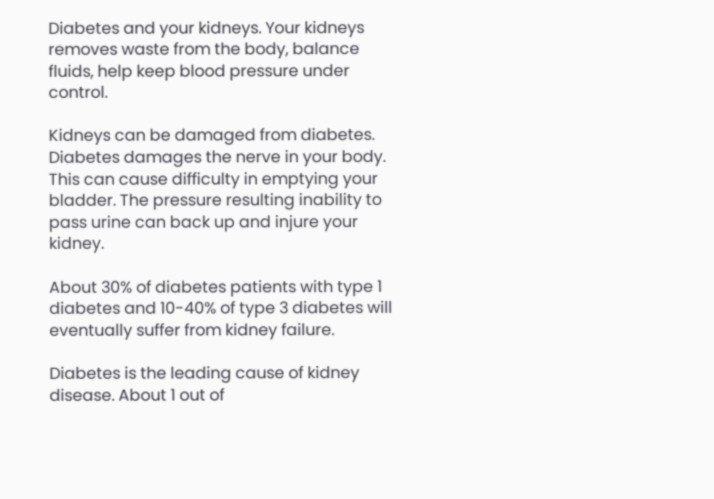Diabetes and your kidneys. Your kidneys removes waste from the body, balance fluids, help keep blood pressure under control.

Kidneys can be damaged from diabetes. Diabetes damages the nerve in your body. This can cause difficulty in emptying your bladder. The pressure resulting inability to pass urine can back up and injure your kidney.

About 30% of diabetes patients with type 1 diabetes and 10-40% of type 3 diabetes will eventually suffer from kidney failure.

Diabetes is the leading cause of kidney disease. About 1 out of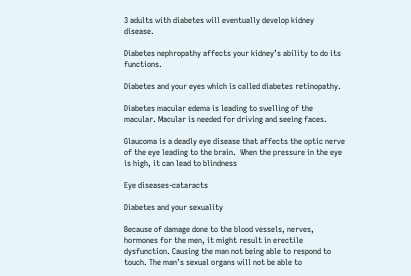3 adults with diabetes will eventually develop kidney disease.

Diabetes nephropathy affects your kidney’s ability to do its functions.

Diabetes and your eyes which is called diabetes retinopathy.

Diabetes macular edema is leading to swelling of the macular. Macular is needed for driving and seeing faces.

Glaucoma is a deadly eye disease that affects the optic nerve of the eye leading to the brain.  When the pressure in the eye is high, it can lead to blindness

Eye diseases-cataracts

Diabetes and your sexuality

Because of damage done to the blood vessels, nerves, hormones for the men, it might result in erectile dysfunction. Causing the man not being able to respond to touch. The man’s sexual organs will not be able to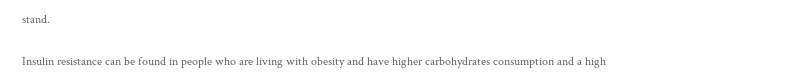stand.

Insulin resistance can be found in people who are living with obesity and have higher carbohydrates consumption and a high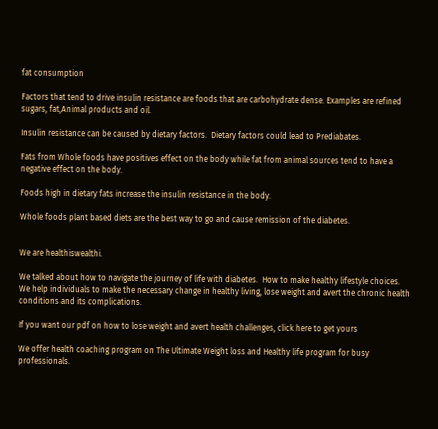fat consumption

Factors that tend to drive insulin resistance are foods that are carbohydrate dense. Examples are refined sugars, fat,Animal products and oil.

Insulin resistance can be caused by dietary factors.  Dietary factors could lead to Prediabates.

Fats from Whole foods have positives effect on the body while fat from animal sources tend to have a negative effect on the body.

Foods high in dietary fats increase the insulin resistance in the body.

Whole foods plant based diets are the best way to go and cause remission of the diabetes.


We are healthiswealthi.

We talked about how to navigate the journey of life with diabetes.  How to make healthy lifestyle choices. We help individuals to make the necessary change in healthy living, lose weight and avert the chronic health conditions and its complications.

If you want our pdf on how to lose weight and avert health challenges, click here to get yours

We offer health coaching program on The Ultimate Weight loss and Healthy life program for busy professionals.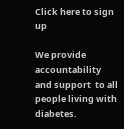Click here to sign up

We provide accountability and support  to all people living with diabetes.